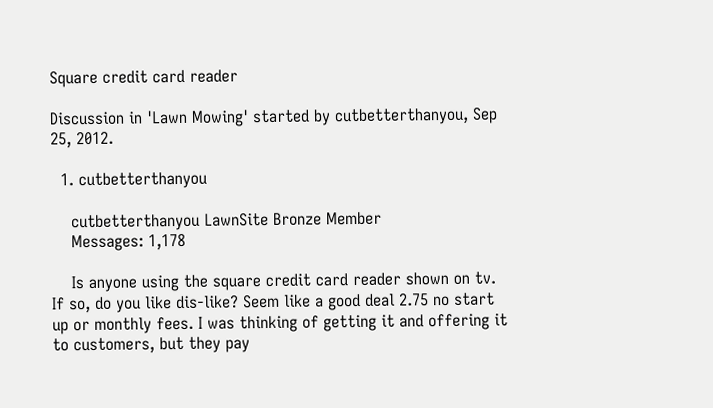Square credit card reader

Discussion in 'Lawn Mowing' started by cutbetterthanyou, Sep 25, 2012.

  1. cutbetterthanyou

    cutbetterthanyou LawnSite Bronze Member
    Messages: 1,178

    Is anyone using the square credit card reader shown on tv. If so, do you like dis-like? Seem like a good deal 2.75 no start up or monthly fees. I was thinking of getting it and offering it to customers, but they pay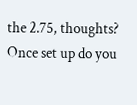the 2.75, thoughts? Once set up do you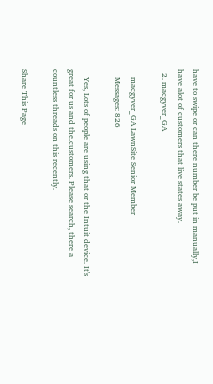have to swipe or can there number be put in manually,I have alot of customers that live states away.
  2. macgyver_GA

    macgyver_GA LawnSite Senior Member
    Messages: 826

    Yes, Lots of people are using that or the Intuit device. It's great for us and the.customers. Please search, there a countless threads on this recently.

Share This Page